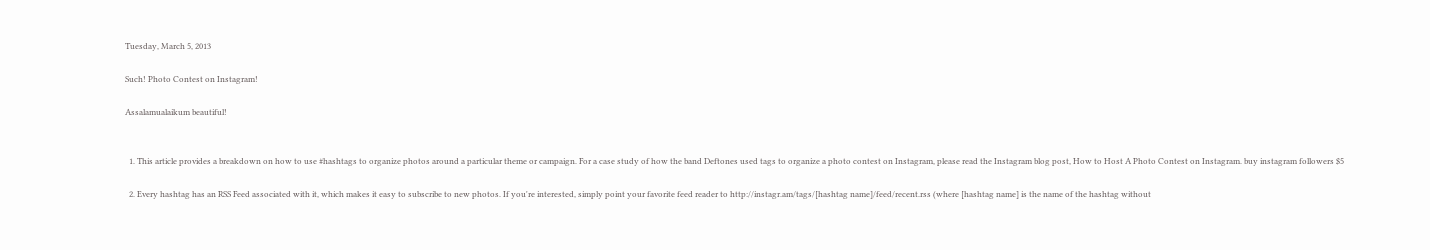Tuesday, March 5, 2013

Such! Photo Contest on Instagram!

Assalamualaikum beautiful!


  1. This article provides a breakdown on how to use #hashtags to organize photos around a particular theme or campaign. For a case study of how the band Deftones used tags to organize a photo contest on Instagram, please read the Instagram blog post, How to Host A Photo Contest on Instagram. buy instagram followers $5

  2. Every hashtag has an RSS Feed associated with it, which makes it easy to subscribe to new photos. If you're interested, simply point your favorite feed reader to http://instagr.am/tags/[hashtag name]/feed/recent.rss (where [hashtag name] is the name of the hashtag without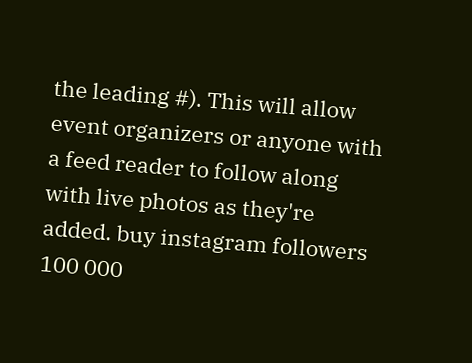the leading #). This will allow event organizers or anyone with a feed reader to follow along with live photos as they're added. buy instagram followers 100 000